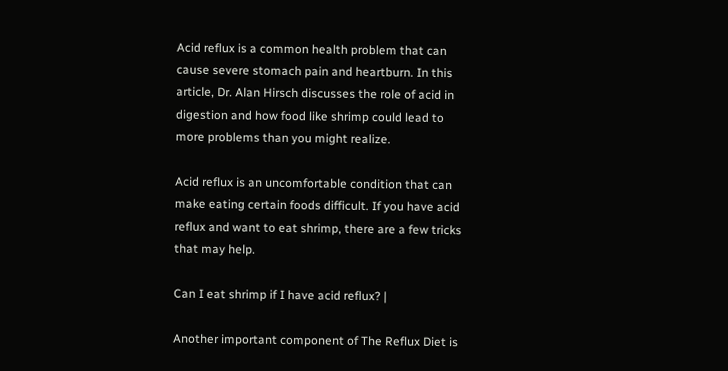Acid reflux is a common health problem that can cause severe stomach pain and heartburn. In this article, Dr. Alan Hirsch discusses the role of acid in digestion and how food like shrimp could lead to more problems than you might realize.

Acid reflux is an uncomfortable condition that can make eating certain foods difficult. If you have acid reflux and want to eat shrimp, there are a few tricks that may help.

Can I eat shrimp if I have acid reflux? |

Another important component of The Reflux Diet is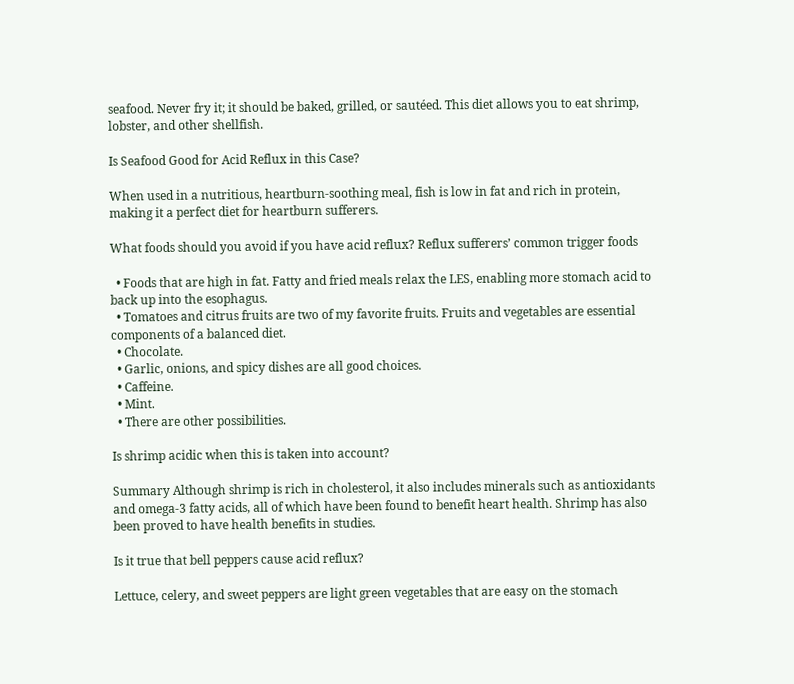seafood. Never fry it; it should be baked, grilled, or sautéed. This diet allows you to eat shrimp, lobster, and other shellfish.

Is Seafood Good for Acid Reflux in this Case?

When used in a nutritious, heartburn-soothing meal, fish is low in fat and rich in protein, making it a perfect diet for heartburn sufferers.

What foods should you avoid if you have acid reflux? Reflux sufferers’ common trigger foods

  • Foods that are high in fat. Fatty and fried meals relax the LES, enabling more stomach acid to back up into the esophagus.
  • Tomatoes and citrus fruits are two of my favorite fruits. Fruits and vegetables are essential components of a balanced diet.
  • Chocolate.
  • Garlic, onions, and spicy dishes are all good choices.
  • Caffeine.
  • Mint.
  • There are other possibilities.

Is shrimp acidic when this is taken into account?

Summary Although shrimp is rich in cholesterol, it also includes minerals such as antioxidants and omega-3 fatty acids, all of which have been found to benefit heart health. Shrimp has also been proved to have health benefits in studies.

Is it true that bell peppers cause acid reflux?

Lettuce, celery, and sweet peppers are light green vegetables that are easy on the stomach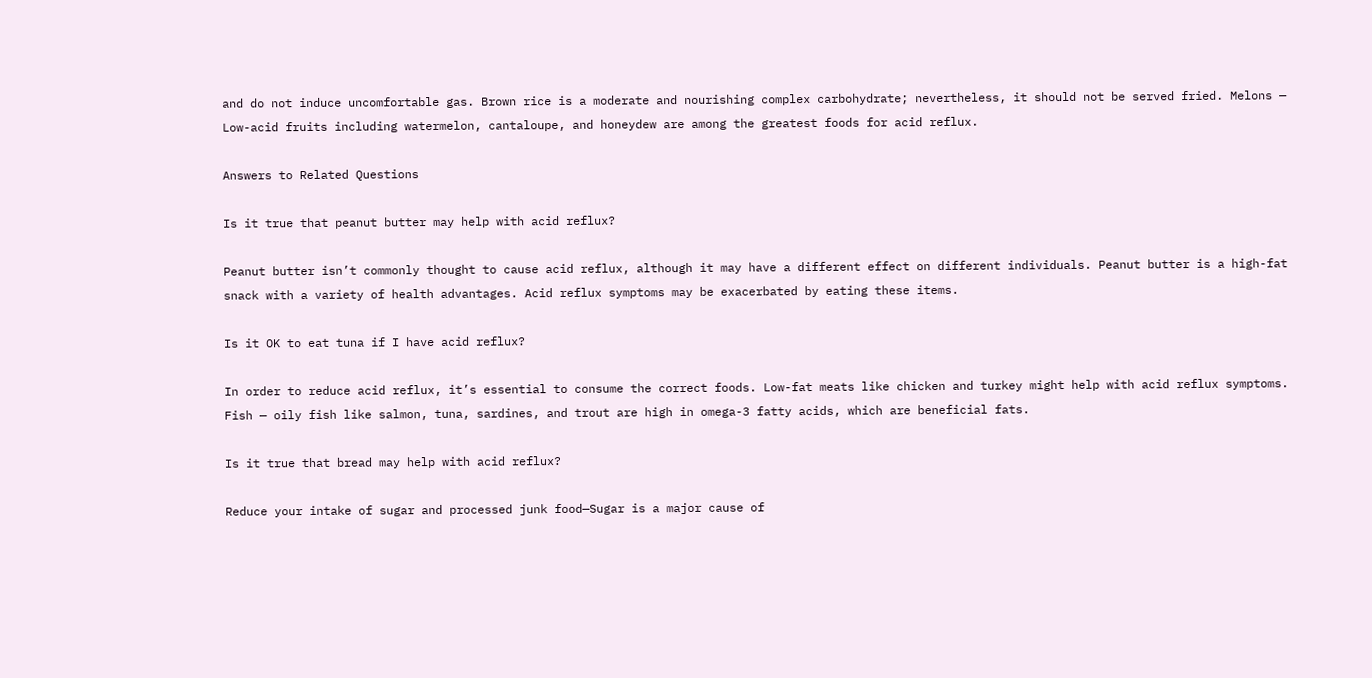and do not induce uncomfortable gas. Brown rice is a moderate and nourishing complex carbohydrate; nevertheless, it should not be served fried. Melons — Low-acid fruits including watermelon, cantaloupe, and honeydew are among the greatest foods for acid reflux.

Answers to Related Questions

Is it true that peanut butter may help with acid reflux?

Peanut butter isn’t commonly thought to cause acid reflux, although it may have a different effect on different individuals. Peanut butter is a high-fat snack with a variety of health advantages. Acid reflux symptoms may be exacerbated by eating these items.

Is it OK to eat tuna if I have acid reflux?

In order to reduce acid reflux, it’s essential to consume the correct foods. Low-fat meats like chicken and turkey might help with acid reflux symptoms. Fish — oily fish like salmon, tuna, sardines, and trout are high in omega-3 fatty acids, which are beneficial fats.

Is it true that bread may help with acid reflux?

Reduce your intake of sugar and processed junk food—Sugar is a major cause of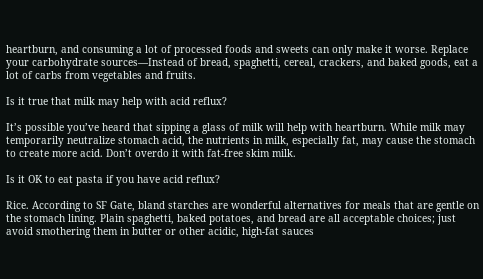heartburn, and consuming a lot of processed foods and sweets can only make it worse. Replace your carbohydrate sources—Instead of bread, spaghetti, cereal, crackers, and baked goods, eat a lot of carbs from vegetables and fruits.

Is it true that milk may help with acid reflux?

It’s possible you’ve heard that sipping a glass of milk will help with heartburn. While milk may temporarily neutralize stomach acid, the nutrients in milk, especially fat, may cause the stomach to create more acid. Don’t overdo it with fat-free skim milk.

Is it OK to eat pasta if you have acid reflux?

Rice. According to SF Gate, bland starches are wonderful alternatives for meals that are gentle on the stomach lining. Plain spaghetti, baked potatoes, and bread are all acceptable choices; just avoid smothering them in butter or other acidic, high-fat sauces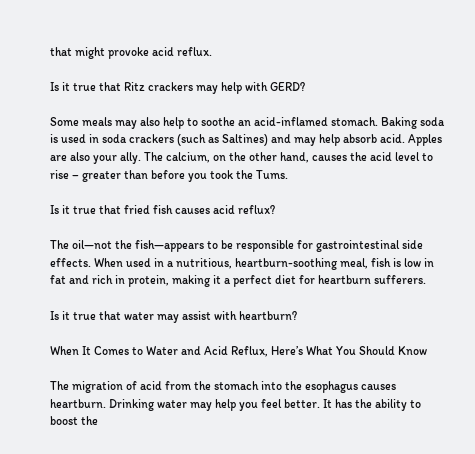that might provoke acid reflux.

Is it true that Ritz crackers may help with GERD?

Some meals may also help to soothe an acid-inflamed stomach. Baking soda is used in soda crackers (such as Saltines) and may help absorb acid. Apples are also your ally. The calcium, on the other hand, causes the acid level to rise – greater than before you took the Tums.

Is it true that fried fish causes acid reflux?

The oil—not the fish—appears to be responsible for gastrointestinal side effects. When used in a nutritious, heartburn-soothing meal, fish is low in fat and rich in protein, making it a perfect diet for heartburn sufferers.

Is it true that water may assist with heartburn?

When It Comes to Water and Acid Reflux, Here’s What You Should Know

The migration of acid from the stomach into the esophagus causes heartburn. Drinking water may help you feel better. It has the ability to boost the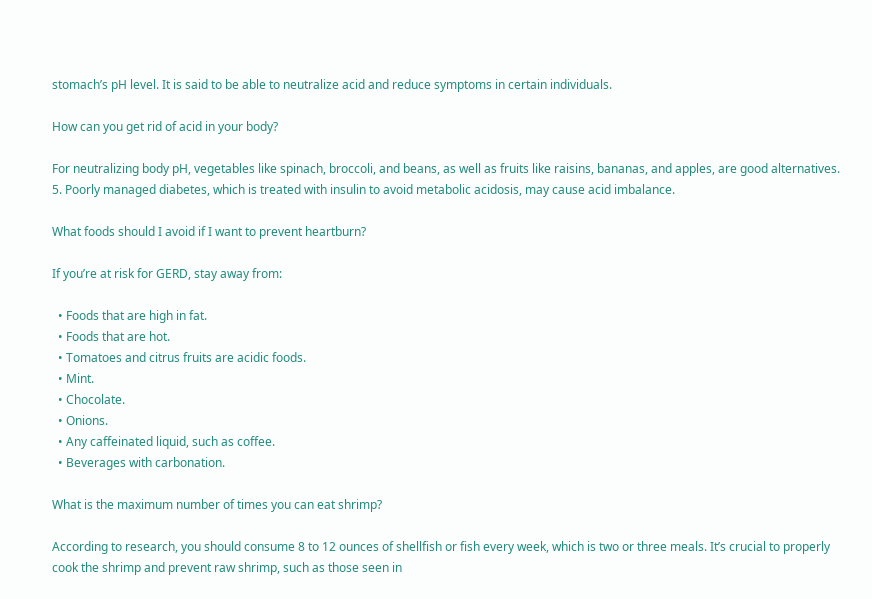stomach’s pH level. It is said to be able to neutralize acid and reduce symptoms in certain individuals.

How can you get rid of acid in your body?

For neutralizing body pH, vegetables like spinach, broccoli, and beans, as well as fruits like raisins, bananas, and apples, are good alternatives. 5. Poorly managed diabetes, which is treated with insulin to avoid metabolic acidosis, may cause acid imbalance.

What foods should I avoid if I want to prevent heartburn?

If you’re at risk for GERD, stay away from:

  • Foods that are high in fat.
  • Foods that are hot.
  • Tomatoes and citrus fruits are acidic foods.
  • Mint.
  • Chocolate.
  • Onions.
  • Any caffeinated liquid, such as coffee.
  • Beverages with carbonation.

What is the maximum number of times you can eat shrimp?

According to research, you should consume 8 to 12 ounces of shellfish or fish every week, which is two or three meals. It’s crucial to properly cook the shrimp and prevent raw shrimp, such as those seen in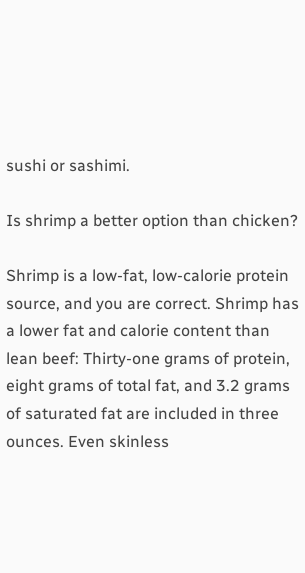sushi or sashimi.

Is shrimp a better option than chicken?

Shrimp is a low-fat, low-calorie protein source, and you are correct. Shrimp has a lower fat and calorie content than lean beef: Thirty-one grams of protein, eight grams of total fat, and 3.2 grams of saturated fat are included in three ounces. Even skinless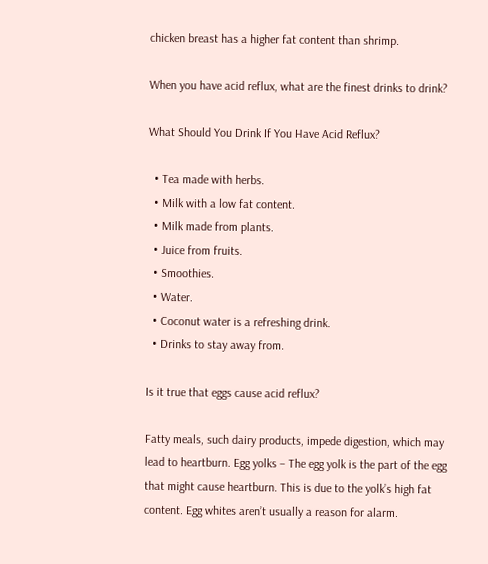chicken breast has a higher fat content than shrimp.

When you have acid reflux, what are the finest drinks to drink?

What Should You Drink If You Have Acid Reflux?

  • Tea made with herbs.
  • Milk with a low fat content.
  • Milk made from plants.
  • Juice from fruits.
  • Smoothies.
  • Water.
  • Coconut water is a refreshing drink.
  • Drinks to stay away from.

Is it true that eggs cause acid reflux?

Fatty meals, such dairy products, impede digestion, which may lead to heartburn. Egg yolks – The egg yolk is the part of the egg that might cause heartburn. This is due to the yolk’s high fat content. Egg whites aren’t usually a reason for alarm.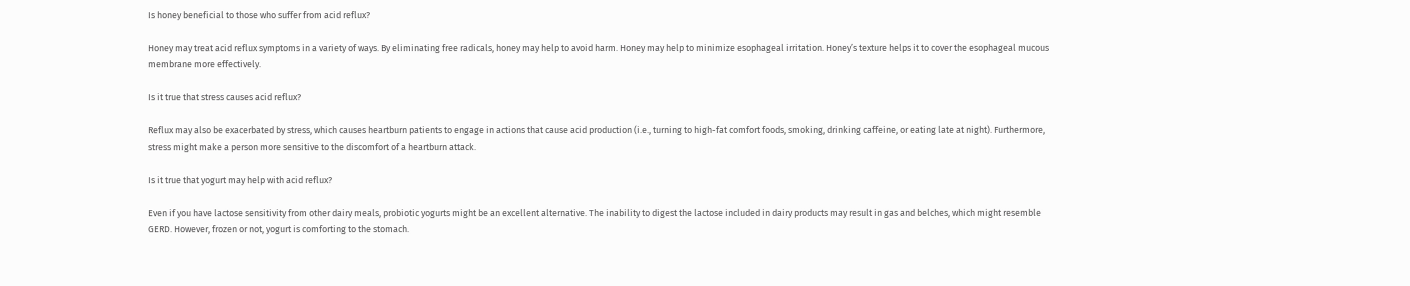Is honey beneficial to those who suffer from acid reflux?

Honey may treat acid reflux symptoms in a variety of ways. By eliminating free radicals, honey may help to avoid harm. Honey may help to minimize esophageal irritation. Honey’s texture helps it to cover the esophageal mucous membrane more effectively.

Is it true that stress causes acid reflux?

Reflux may also be exacerbated by stress, which causes heartburn patients to engage in actions that cause acid production (i.e., turning to high-fat comfort foods, smoking, drinking caffeine, or eating late at night). Furthermore, stress might make a person more sensitive to the discomfort of a heartburn attack.

Is it true that yogurt may help with acid reflux?

Even if you have lactose sensitivity from other dairy meals, probiotic yogurts might be an excellent alternative. The inability to digest the lactose included in dairy products may result in gas and belches, which might resemble GERD. However, frozen or not, yogurt is comforting to the stomach.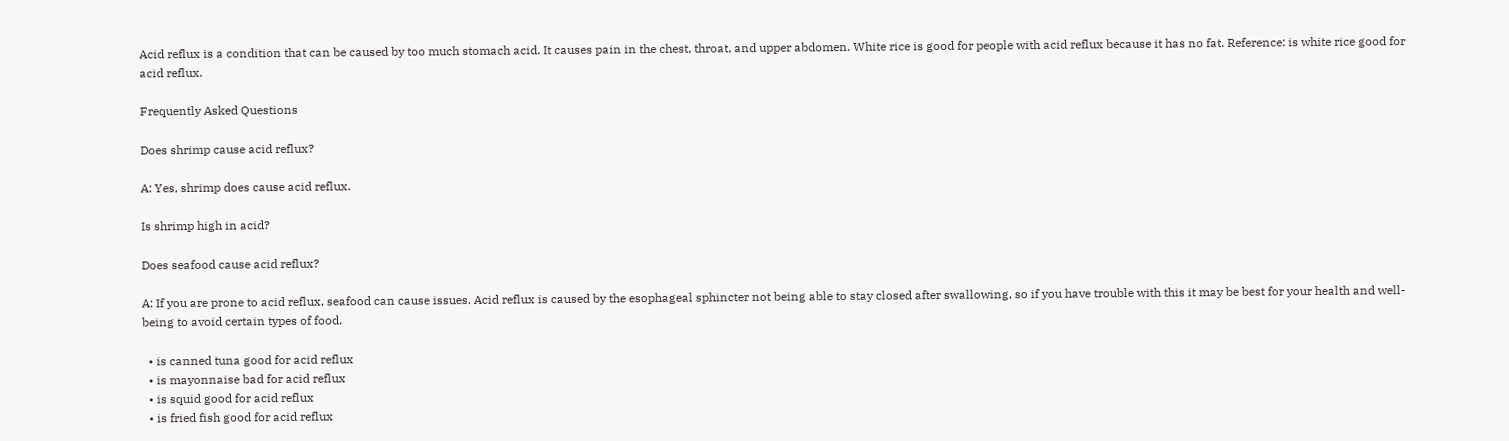Acid reflux is a condition that can be caused by too much stomach acid. It causes pain in the chest, throat, and upper abdomen. White rice is good for people with acid reflux because it has no fat. Reference: is white rice good for acid reflux.

Frequently Asked Questions

Does shrimp cause acid reflux?

A: Yes, shrimp does cause acid reflux.

Is shrimp high in acid?

Does seafood cause acid reflux?

A: If you are prone to acid reflux, seafood can cause issues. Acid reflux is caused by the esophageal sphincter not being able to stay closed after swallowing, so if you have trouble with this it may be best for your health and well-being to avoid certain types of food.

  • is canned tuna good for acid reflux
  • is mayonnaise bad for acid reflux
  • is squid good for acid reflux
  • is fried fish good for acid reflux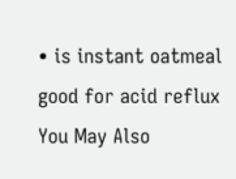• is instant oatmeal good for acid reflux
You May Also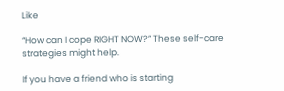Like

“How can I cope RIGHT NOW?” These self-care strategies might help.

If you have a friend who is starting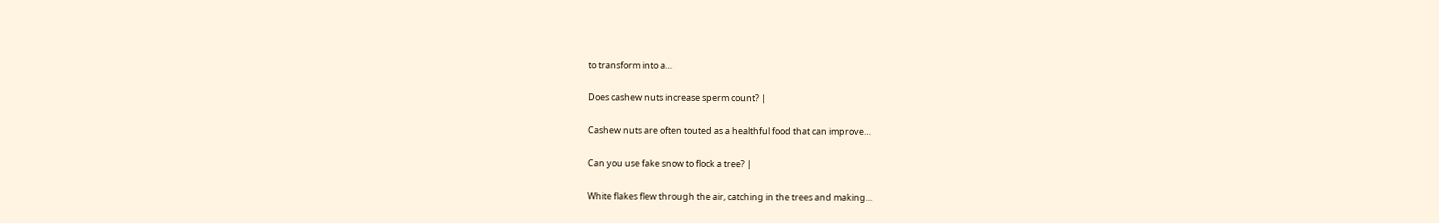to transform into a…

Does cashew nuts increase sperm count? |

Cashew nuts are often touted as a healthful food that can improve…

Can you use fake snow to flock a tree? |

White flakes flew through the air, catching in the trees and making…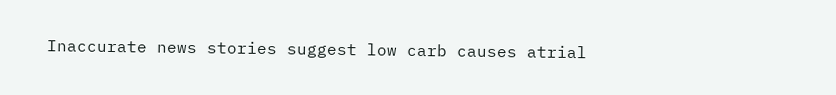Inaccurate news stories suggest low carb causes atrial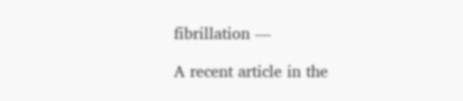fibrillation —

A recent article in the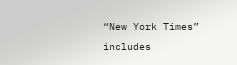“New York Times” includes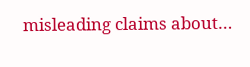misleading claims about…